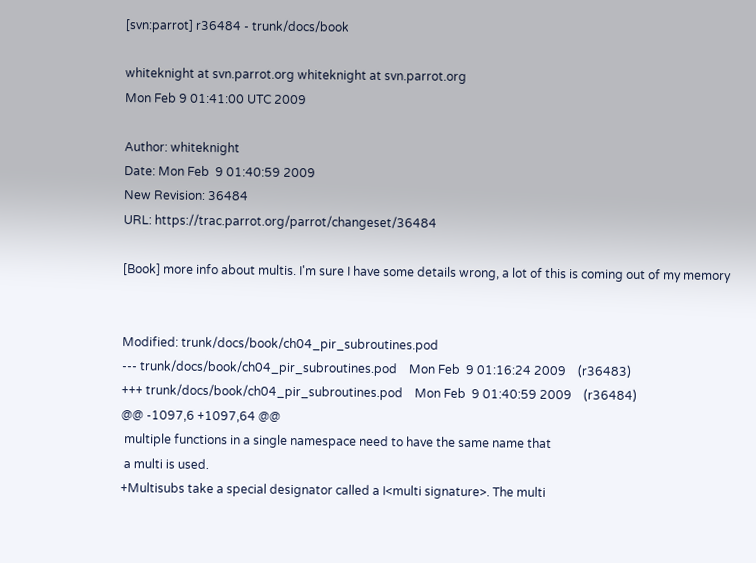[svn:parrot] r36484 - trunk/docs/book

whiteknight at svn.parrot.org whiteknight at svn.parrot.org
Mon Feb 9 01:41:00 UTC 2009

Author: whiteknight
Date: Mon Feb  9 01:40:59 2009
New Revision: 36484
URL: https://trac.parrot.org/parrot/changeset/36484

[Book] more info about multis. I'm sure I have some details wrong, a lot of this is coming out of my memory


Modified: trunk/docs/book/ch04_pir_subroutines.pod
--- trunk/docs/book/ch04_pir_subroutines.pod    Mon Feb  9 01:16:24 2009    (r36483)
+++ trunk/docs/book/ch04_pir_subroutines.pod    Mon Feb  9 01:40:59 2009    (r36484)
@@ -1097,6 +1097,64 @@
 multiple functions in a single namespace need to have the same name that
 a multi is used.
+Multisubs take a special designator called a I<multi signature>. The multi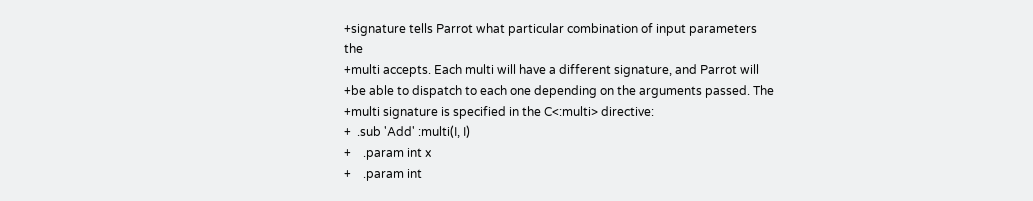+signature tells Parrot what particular combination of input parameters the
+multi accepts. Each multi will have a different signature, and Parrot will
+be able to dispatch to each one depending on the arguments passed. The
+multi signature is specified in the C<:multi> directive:
+  .sub 'Add' :multi(I, I)
+    .param int x
+    .param int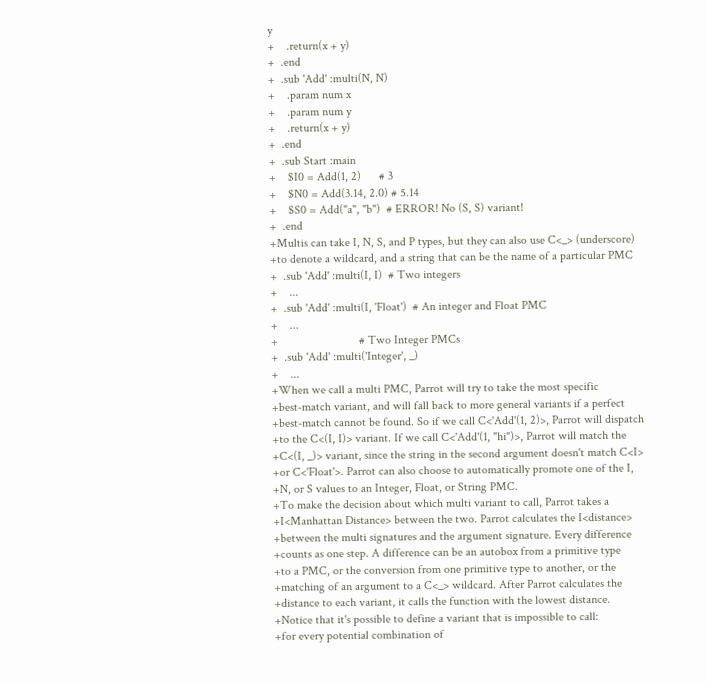y
+    .return(x + y)
+  .end
+  .sub 'Add' :multi(N, N)
+    .param num x
+    .param num y
+    .return(x + y)
+  .end
+  .sub Start :main
+    $I0 = Add(1, 2)      # 3
+    $N0 = Add(3.14, 2.0) # 5.14
+    $S0 = Add("a", "b")  # ERROR! No (S, S) variant!
+  .end
+Multis can take I, N, S, and P types, but they can also use C<_> (underscore)
+to denote a wildcard, and a string that can be the name of a particular PMC
+  .sub 'Add' :multi(I, I)  # Two integers
+    ...
+  .sub 'Add' :multi(I, 'Float')  # An integer and Float PMC
+    ...
+                           # Two Integer PMCs
+  .sub 'Add' :multi('Integer', _)
+    ...
+When we call a multi PMC, Parrot will try to take the most specific
+best-match variant, and will fall back to more general variants if a perfect
+best-match cannot be found. So if we call C<'Add'(1, 2)>, Parrot will dispatch
+to the C<(I, I)> variant. If we call C<'Add'(1, "hi")>, Parrot will match the
+C<(I, _)> variant, since the string in the second argument doesn't match C<I>
+or C<'Float'>. Parrot can also choose to automatically promote one of the I,
+N, or S values to an Integer, Float, or String PMC.
+To make the decision about which multi variant to call, Parrot takes a
+I<Manhattan Distance> between the two. Parrot calculates the I<distance>
+between the multi signatures and the argument signature. Every difference
+counts as one step. A difference can be an autobox from a primitive type
+to a PMC, or the conversion from one primitive type to another, or the
+matching of an argument to a C<_> wildcard. After Parrot calculates the
+distance to each variant, it calls the function with the lowest distance.
+Notice that it's possible to define a variant that is impossible to call:
+for every potential combination of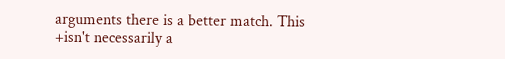arguments there is a better match. This
+isn't necessarily a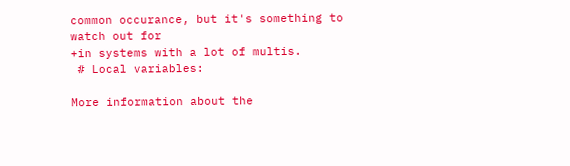common occurance, but it's something to watch out for
+in systems with a lot of multis.
 # Local variables:

More information about the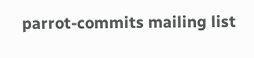parrot-commits mailing list